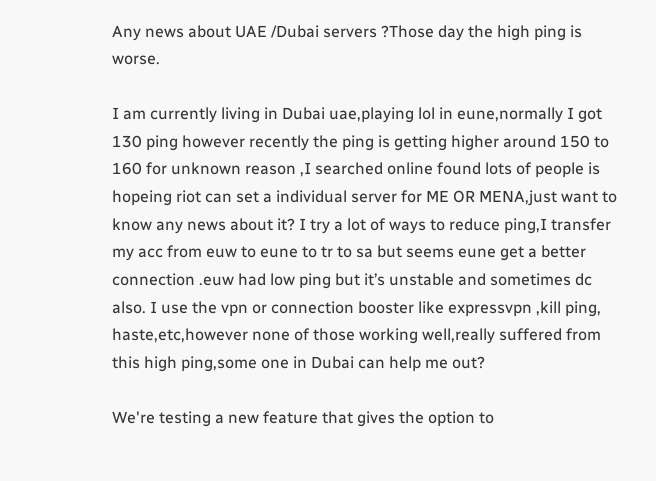Any news about UAE /Dubai servers ?Those day the high ping is worse.

I am currently living in Dubai uae,playing lol in eune,normally I got 130 ping however recently the ping is getting higher around 150 to 160 for unknown reason ,I searched online found lots of people is hopeing riot can set a individual server for ME OR MENA,just want to know any news about it? I try a lot of ways to reduce ping,I transfer my acc from euw to eune to tr to sa but seems eune get a better connection .euw had low ping but it’s unstable and sometimes dc also. I use the vpn or connection booster like expressvpn ,kill ping, haste,etc,however none of those working well,really suffered from this high ping,some one in Dubai can help me out?

We're testing a new feature that gives the option to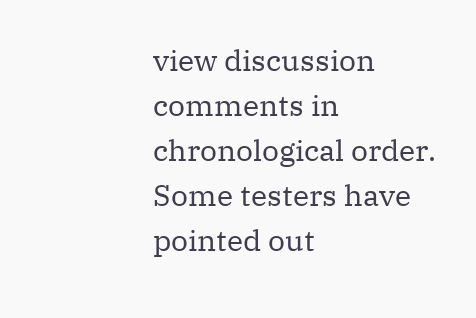view discussion comments in chronological order. Some testers have pointed out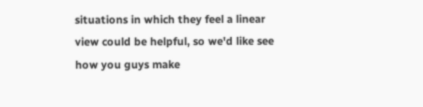situations in which they feel a linear view could be helpful, so we'd like see how you guys make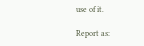use of it.

Report as: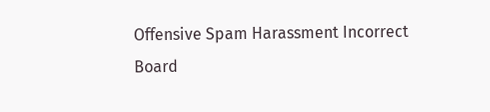Offensive Spam Harassment Incorrect Board